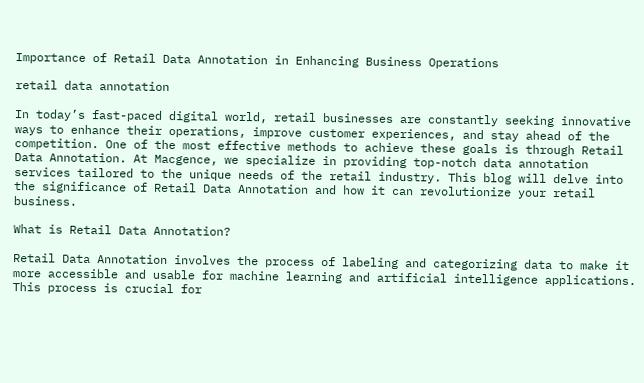Importance of Retail Data Annotation in Enhancing Business Operations

retail data annotation

In today’s fast-paced digital world, retail businesses are constantly seeking innovative ways to enhance their operations, improve customer experiences, and stay ahead of the competition. One of the most effective methods to achieve these goals is through Retail Data Annotation. At Macgence, we specialize in providing top-notch data annotation services tailored to the unique needs of the retail industry. This blog will delve into the significance of Retail Data Annotation and how it can revolutionize your retail business.

What is Retail Data Annotation?

Retail Data Annotation involves the process of labeling and categorizing data to make it more accessible and usable for machine learning and artificial intelligence applications. This process is crucial for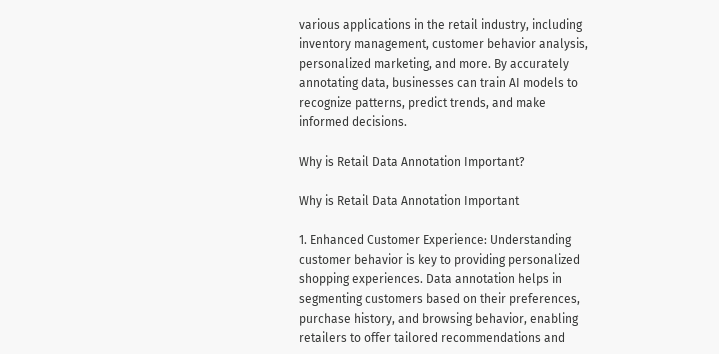various applications in the retail industry, including inventory management, customer behavior analysis, personalized marketing, and more. By accurately annotating data, businesses can train AI models to recognize patterns, predict trends, and make informed decisions.

Why is Retail Data Annotation Important?

Why is Retail Data Annotation Important

1. Enhanced Customer Experience: Understanding customer behavior is key to providing personalized shopping experiences. Data annotation helps in segmenting customers based on their preferences, purchase history, and browsing behavior, enabling retailers to offer tailored recommendations and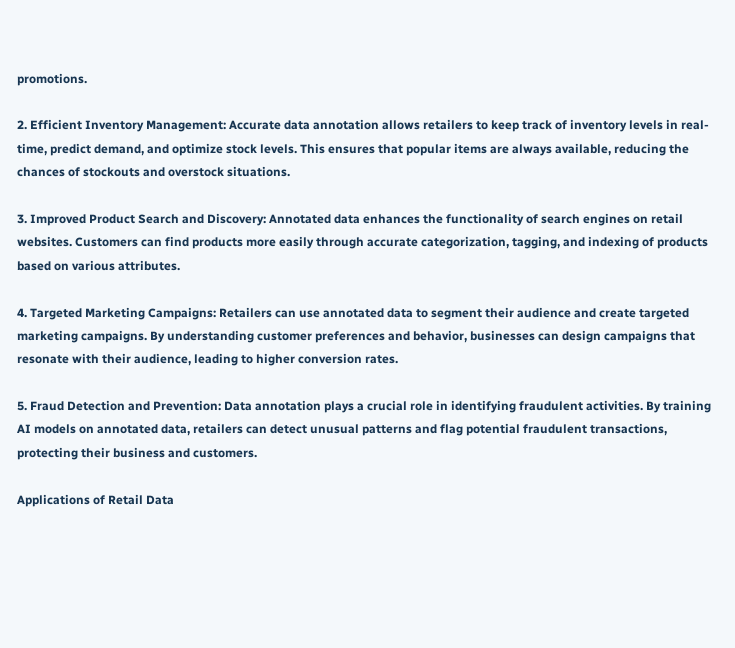promotions.

2. Efficient Inventory Management: Accurate data annotation allows retailers to keep track of inventory levels in real-time, predict demand, and optimize stock levels. This ensures that popular items are always available, reducing the chances of stockouts and overstock situations.

3. Improved Product Search and Discovery: Annotated data enhances the functionality of search engines on retail websites. Customers can find products more easily through accurate categorization, tagging, and indexing of products based on various attributes.

4. Targeted Marketing Campaigns: Retailers can use annotated data to segment their audience and create targeted marketing campaigns. By understanding customer preferences and behavior, businesses can design campaigns that resonate with their audience, leading to higher conversion rates.

5. Fraud Detection and Prevention: Data annotation plays a crucial role in identifying fraudulent activities. By training AI models on annotated data, retailers can detect unusual patterns and flag potential fraudulent transactions, protecting their business and customers.

Applications of Retail Data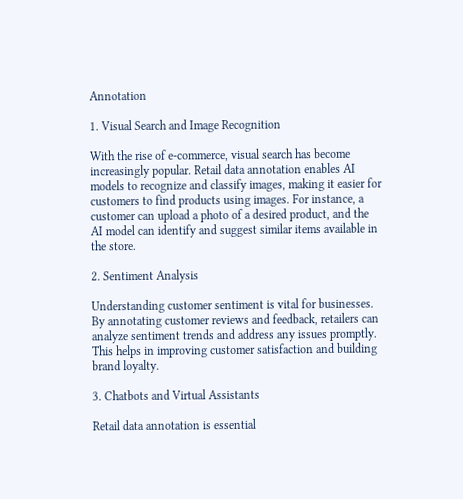Annotation

1. Visual Search and Image Recognition

With the rise of e-commerce, visual search has become increasingly popular. Retail data annotation enables AI models to recognize and classify images, making it easier for customers to find products using images. For instance, a customer can upload a photo of a desired product, and the AI model can identify and suggest similar items available in the store.

2. Sentiment Analysis

Understanding customer sentiment is vital for businesses. By annotating customer reviews and feedback, retailers can analyze sentiment trends and address any issues promptly. This helps in improving customer satisfaction and building brand loyalty.

3. Chatbots and Virtual Assistants

Retail data annotation is essential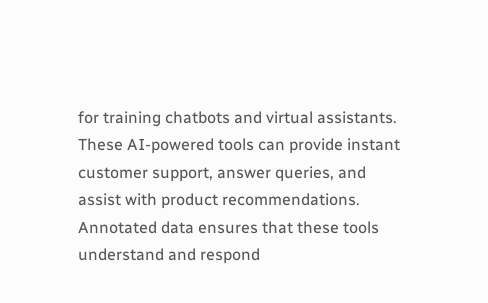for training chatbots and virtual assistants. These AI-powered tools can provide instant customer support, answer queries, and assist with product recommendations. Annotated data ensures that these tools understand and respond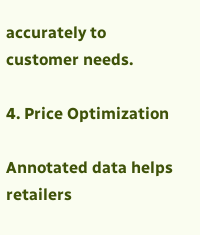accurately to customer needs.

4. Price Optimization

Annotated data helps retailers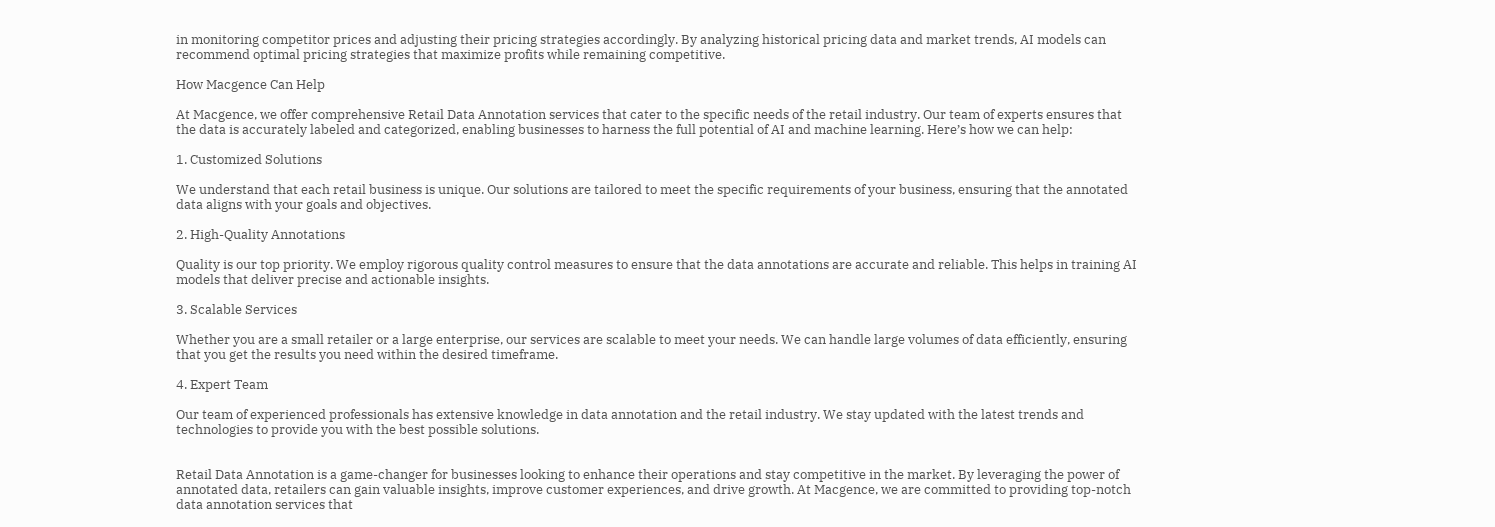in monitoring competitor prices and adjusting their pricing strategies accordingly. By analyzing historical pricing data and market trends, AI models can recommend optimal pricing strategies that maximize profits while remaining competitive.

How Macgence Can Help

At Macgence, we offer comprehensive Retail Data Annotation services that cater to the specific needs of the retail industry. Our team of experts ensures that the data is accurately labeled and categorized, enabling businesses to harness the full potential of AI and machine learning. Here’s how we can help:

1. Customized Solutions

We understand that each retail business is unique. Our solutions are tailored to meet the specific requirements of your business, ensuring that the annotated data aligns with your goals and objectives.

2. High-Quality Annotations

Quality is our top priority. We employ rigorous quality control measures to ensure that the data annotations are accurate and reliable. This helps in training AI models that deliver precise and actionable insights.

3. Scalable Services

Whether you are a small retailer or a large enterprise, our services are scalable to meet your needs. We can handle large volumes of data efficiently, ensuring that you get the results you need within the desired timeframe.

4. Expert Team

Our team of experienced professionals has extensive knowledge in data annotation and the retail industry. We stay updated with the latest trends and technologies to provide you with the best possible solutions.


Retail Data Annotation is a game-changer for businesses looking to enhance their operations and stay competitive in the market. By leveraging the power of annotated data, retailers can gain valuable insights, improve customer experiences, and drive growth. At Macgence, we are committed to providing top-notch data annotation services that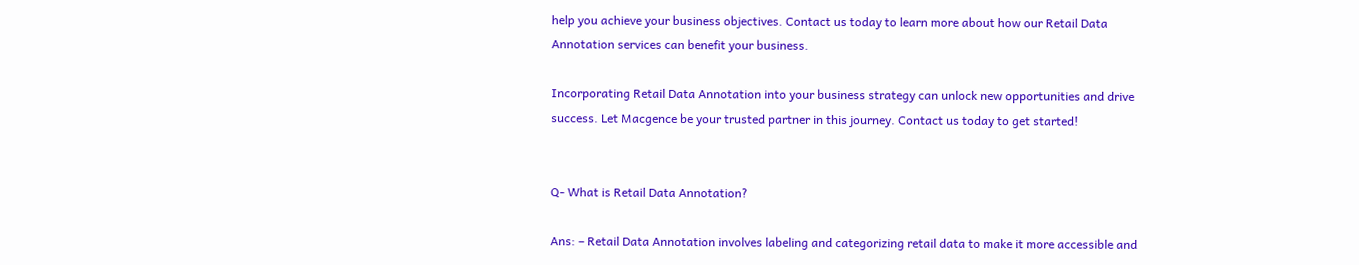help you achieve your business objectives. Contact us today to learn more about how our Retail Data Annotation services can benefit your business.

Incorporating Retail Data Annotation into your business strategy can unlock new opportunities and drive success. Let Macgence be your trusted partner in this journey. Contact us today to get started!


Q- What is Retail Data Annotation?

Ans: – Retail Data Annotation involves labeling and categorizing retail data to make it more accessible and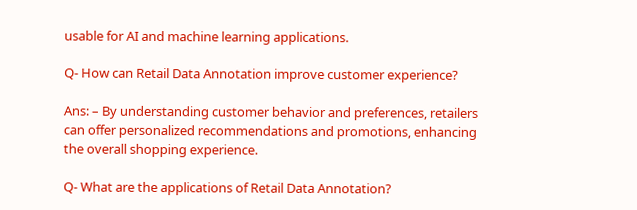usable for AI and machine learning applications.

Q- How can Retail Data Annotation improve customer experience?

Ans: – By understanding customer behavior and preferences, retailers can offer personalized recommendations and promotions, enhancing the overall shopping experience.

Q- What are the applications of Retail Data Annotation?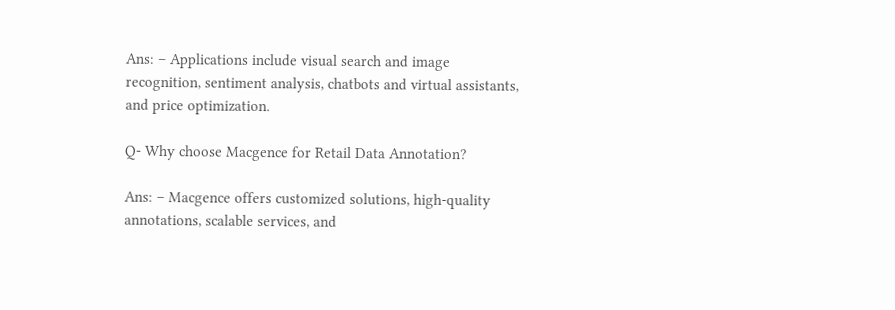Ans: – Applications include visual search and image recognition, sentiment analysis, chatbots and virtual assistants, and price optimization.

Q- Why choose Macgence for Retail Data Annotation?

Ans: – Macgence offers customized solutions, high-quality annotations, scalable services, and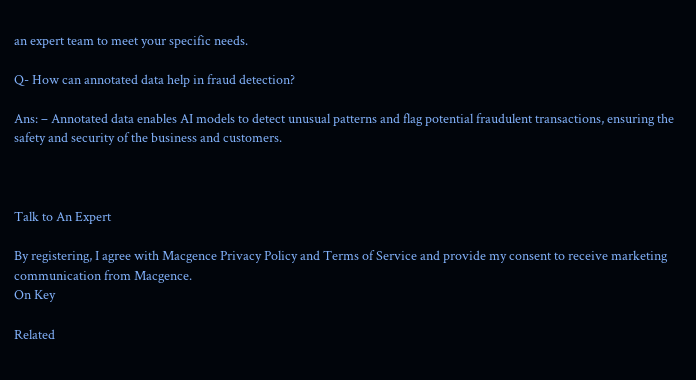an expert team to meet your specific needs.

Q- How can annotated data help in fraud detection?

Ans: – Annotated data enables AI models to detect unusual patterns and flag potential fraudulent transactions, ensuring the safety and security of the business and customers.



Talk to An Expert

By registering, I agree with Macgence Privacy Policy and Terms of Service and provide my consent to receive marketing communication from Macgence.
On Key

Related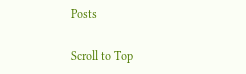Posts

Scroll to Top